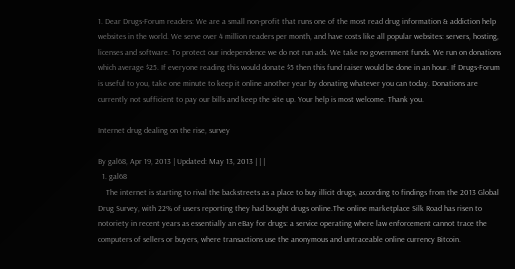1. Dear Drugs-Forum readers: We are a small non-profit that runs one of the most read drug information & addiction help websites in the world. We serve over 4 million readers per month, and have costs like all popular websites: servers, hosting, licenses and software. To protect our independence we do not run ads. We take no government funds. We run on donations which average $25. If everyone reading this would donate $5 then this fund raiser would be done in an hour. If Drugs-Forum is useful to you, take one minute to keep it online another year by donating whatever you can today. Donations are currently not sufficient to pay our bills and keep the site up. Your help is most welcome. Thank you.

Internet drug dealing on the rise, survey

By gal68, Apr 19, 2013 | Updated: May 13, 2013 | | |
  1. gal68
    The internet is starting to rival the backstreets as a place to buy illicit drugs, according to findings from the 2013 Global Drug Survey, with 22% of users reporting they had bought drugs online.The online marketplace Silk Road has risen to notoriety in recent years as essentially an eBay for drugs: a service operating where law enforcement cannot trace the computers of sellers or buyers, where transactions use the anonymous and untraceable online currency Bitcoin.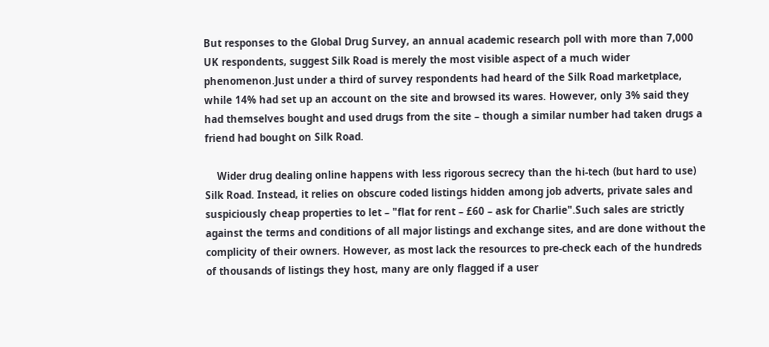But responses to the Global Drug Survey, an annual academic research poll with more than 7,000 UK respondents, suggest Silk Road is merely the most visible aspect of a much wider phenomenon.Just under a third of survey respondents had heard of the Silk Road marketplace, while 14% had set up an account on the site and browsed its wares. However, only 3% said they had themselves bought and used drugs from the site – though a similar number had taken drugs a friend had bought on Silk Road.

    Wider drug dealing online happens with less rigorous secrecy than the hi-tech (but hard to use) Silk Road. Instead, it relies on obscure coded listings hidden among job adverts, private sales and suspiciously cheap properties to let – "flat for rent – £60 – ask for Charlie".Such sales are strictly against the terms and conditions of all major listings and exchange sites, and are done without the complicity of their owners. However, as most lack the resources to pre-check each of the hundreds of thousands of listings they host, many are only flagged if a user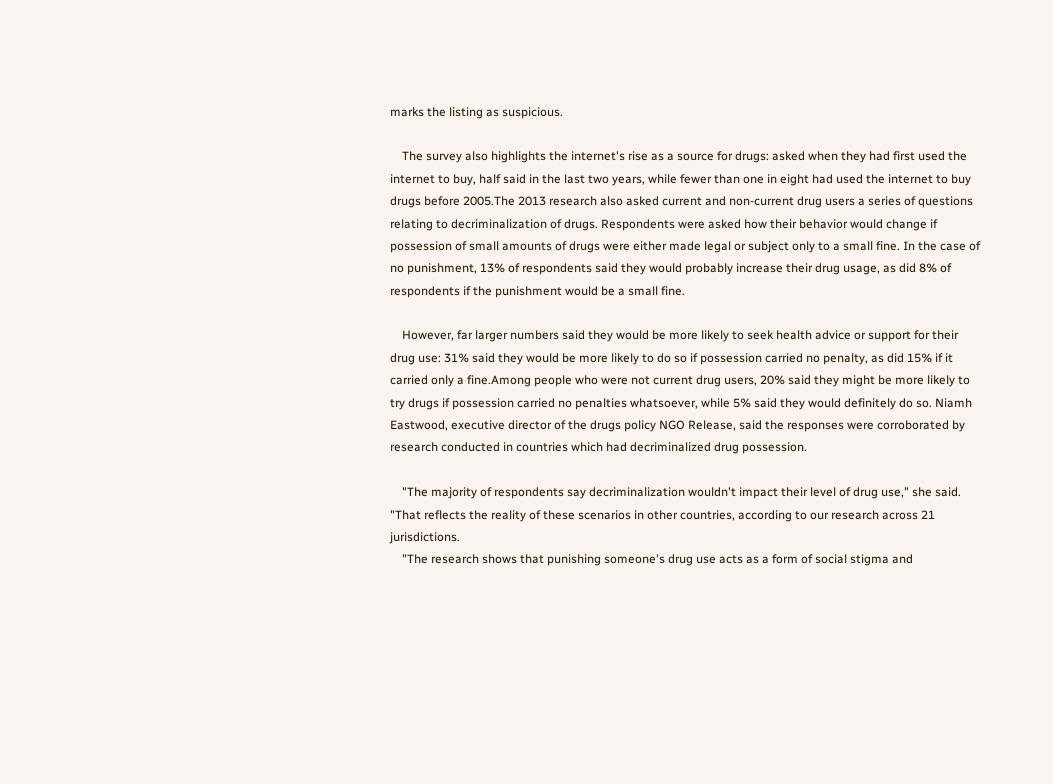marks the listing as suspicious.

    The survey also highlights the internet's rise as a source for drugs: asked when they had first used the internet to buy, half said in the last two years, while fewer than one in eight had used the internet to buy drugs before 2005.The 2013 research also asked current and non-current drug users a series of questions relating to decriminalization of drugs. Respondents were asked how their behavior would change if possession of small amounts of drugs were either made legal or subject only to a small fine. In the case of no punishment, 13% of respondents said they would probably increase their drug usage, as did 8% of respondents if the punishment would be a small fine.

    However, far larger numbers said they would be more likely to seek health advice or support for their drug use: 31% said they would be more likely to do so if possession carried no penalty, as did 15% if it carried only a fine.Among people who were not current drug users, 20% said they might be more likely to try drugs if possession carried no penalties whatsoever, while 5% said they would definitely do so. Niamh Eastwood, executive director of the drugs policy NGO Release, said the responses were corroborated by research conducted in countries which had decriminalized drug possession.

    "The majority of respondents say decriminalization wouldn't impact their level of drug use," she said. "That reflects the reality of these scenarios in other countries, according to our research across 21 jurisdictions.
    "The research shows that punishing someone's drug use acts as a form of social stigma and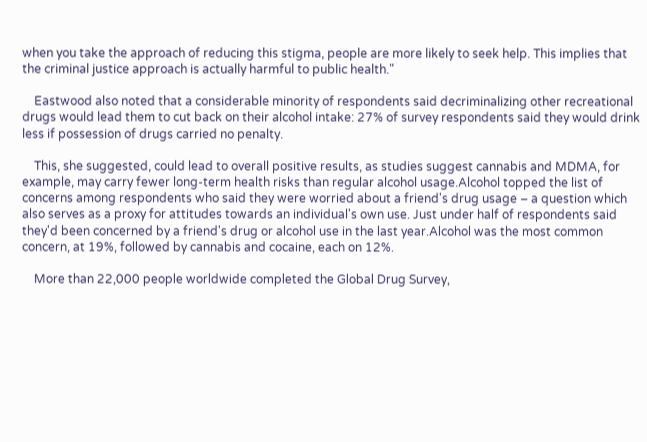when you take the approach of reducing this stigma, people are more likely to seek help. This implies that the criminal justice approach is actually harmful to public health."

    Eastwood also noted that a considerable minority of respondents said decriminalizing other recreational drugs would lead them to cut back on their alcohol intake: 27% of survey respondents said they would drink less if possession of drugs carried no penalty.

    This, she suggested, could lead to overall positive results, as studies suggest cannabis and MDMA, for example, may carry fewer long-term health risks than regular alcohol usage.Alcohol topped the list of concerns among respondents who said they were worried about a friend's drug usage – a question which also serves as a proxy for attitudes towards an individual's own use. Just under half of respondents said they'd been concerned by a friend's drug or alcohol use in the last year.Alcohol was the most common concern, at 19%, followed by cannabis and cocaine, each on 12%.

    More than 22,000 people worldwide completed the Global Drug Survey,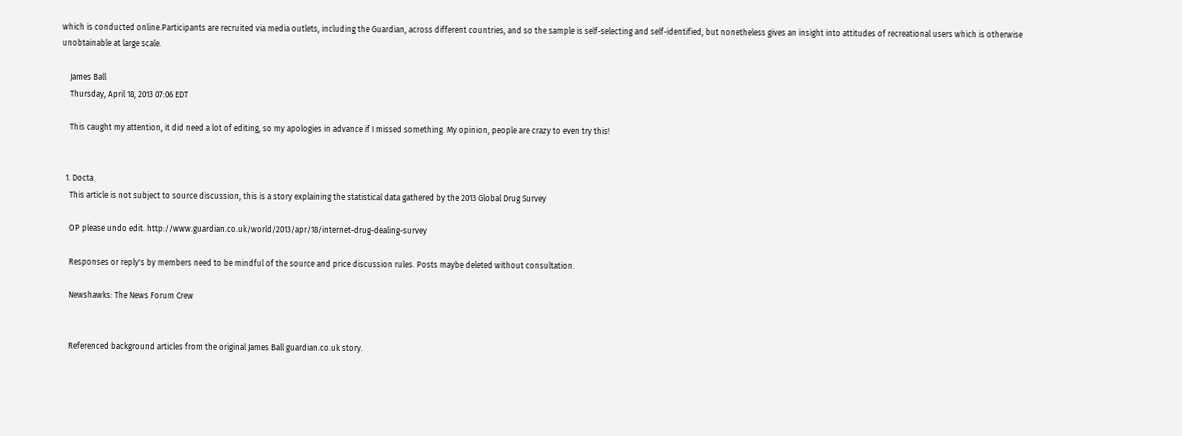which is conducted online.Participants are recruited via media outlets, including the Guardian, across different countries, and so the sample is self-selecting and self-identified, but nonetheless gives an insight into attitudes of recreational users which is otherwise unobtainable at large scale.

    James Ball
    Thursday, April 18, 2013 07:06 EDT

    This caught my attention, it did need a lot of editing, so my apologies in advance if I missed something. My opinion, people are crazy to even try this!


  1. Docta
    This article is not subject to source discussion, this is a story explaining the statistical data gathered by the 2013 Global Drug Survey

    OP please undo edit. http://www.guardian.co.uk/world/2013/apr/18/internet-drug-dealing-survey

    Responses or reply's by members need to be mindful of the source and price discussion rules. Posts maybe deleted without consultation.

    Newshawks: The News Forum Crew


    Referenced background articles from the original James Ball guardian.co.uk story.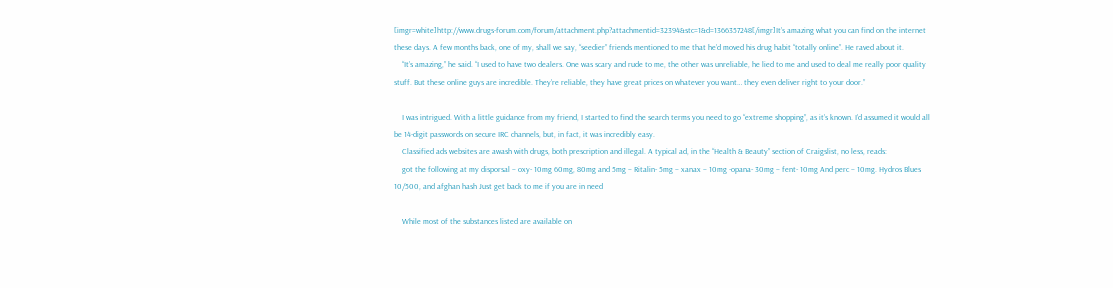[imgr=white]http://www.drugs-forum.com/forum/attachment.php?attachmentid=32394&stc=1&d=1366357248[/imgr]It’s amazing what you can find on the internet these days. A few months back, one of my, shall we say, “seedier” friends mentioned to me that he’d moved his drug habit “totally online”. He raved about it.
    “It’s amazing,” he said. “I used to have two dealers. One was scary and rude to me, the other was unreliable, he lied to me and used to deal me really poor quality stuff. But these online guys are incredible. They’re reliable, they have great prices on whatever you want… they even deliver right to your door.”

    I was intrigued. With a little guidance from my friend, I started to find the search terms you need to go “extreme shopping”, as it’s known. I’d assumed it would all be 14-digit passwords on secure IRC channels, but, in fact, it was incredibly easy.
    Classified ads websites are awash with drugs, both prescription and illegal. A typical ad, in the “Health & Beauty” section of Craigslist, no less, reads:
    got the following at my disporsal – oxy- 10mg 60mg, 80mg and 5mg – Ritalin- 5mg – xanax – 10mg -opana- 30mg – fent- 10mg And perc – 10mg. Hydros Blues 10/500, and afghan hash Just get back to me if you are in need

    While most of the substances listed are available on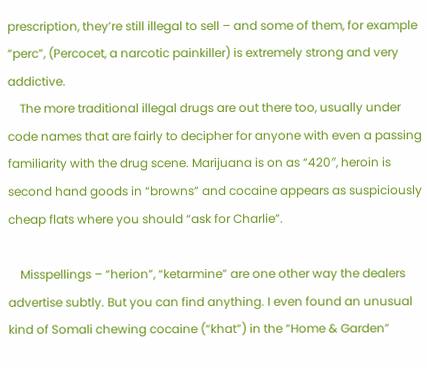prescription, they’re still illegal to sell – and some of them, for example “perc”, (Percocet, a narcotic painkiller) is extremely strong and very addictive.
    The more traditional illegal drugs are out there too, usually under code names that are fairly to decipher for anyone with even a passing familiarity with the drug scene. Marijuana is on as “420″, heroin is second hand goods in “browns” and cocaine appears as suspiciously cheap flats where you should “ask for Charlie”.

    Misspellings – “herion”, “ketarmine” are one other way the dealers advertise subtly. But you can find anything. I even found an unusual kind of Somali chewing cocaine (“khat”) in the “Home & Garden”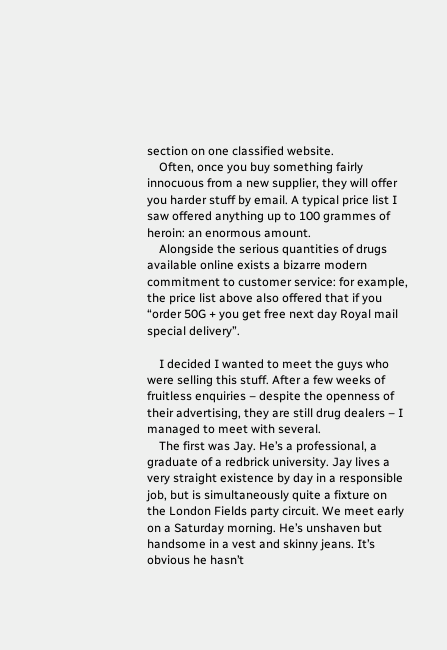section on one classified website.
    Often, once you buy something fairly innocuous from a new supplier, they will offer you harder stuff by email. A typical price list I saw offered anything up to 100 grammes of heroin: an enormous amount.
    Alongside the serious quantities of drugs available online exists a bizarre modern commitment to customer service: for example, the price list above also offered that if you “order 50G + you get free next day Royal mail special delivery”.

    I decided I wanted to meet the guys who were selling this stuff. After a few weeks of fruitless enquiries – despite the openness of their advertising, they are still drug dealers – I managed to meet with several.
    The first was Jay. He’s a professional, a graduate of a redbrick university. Jay lives a very straight existence by day in a responsible job, but is simultaneously quite a fixture on the London Fields party circuit. We meet early on a Saturday morning. He’s unshaven but handsome in a vest and skinny jeans. It’s obvious he hasn’t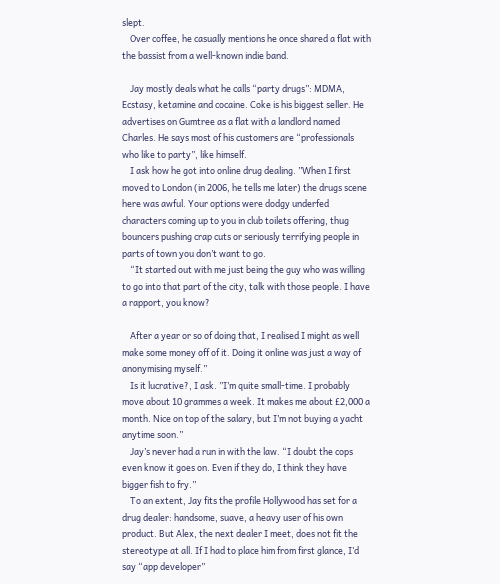slept.
    Over coffee, he casually mentions he once shared a flat with the bassist from a well-known indie band.

    Jay mostly deals what he calls “party drugs”: MDMA, Ecstasy, ketamine and cocaine. Coke is his biggest seller. He advertises on Gumtree as a flat with a landlord named Charles. He says most of his customers are “professionals who like to party”, like himself.
    I ask how he got into online drug dealing. ”When I first moved to London (in 2006, he tells me later) the drugs scene here was awful. Your options were dodgy underfed characters coming up to you in club toilets offering, thug bouncers pushing crap cuts or seriously terrifying people in parts of town you don’t want to go.
    “It started out with me just being the guy who was willing to go into that part of the city, talk with those people. I have a rapport, you know?

    After a year or so of doing that, I realised I might as well make some money off of it. Doing it online was just a way of anonymising myself.”
    Is it lucrative?, I ask. ”I’m quite small-time. I probably move about 10 grammes a week. It makes me about £2,000 a month. Nice on top of the salary, but I’m not buying a yacht anytime soon.”
    Jay’s never had a run in with the law. “I doubt the cops even know it goes on. Even if they do, I think they have bigger fish to fry.”
    To an extent, Jay fits the profile Hollywood has set for a drug dealer: handsome, suave, a heavy user of his own product. But Alex, the next dealer I meet, does not fit the stereotype at all. If I had to place him from first glance, I’d say “app developer”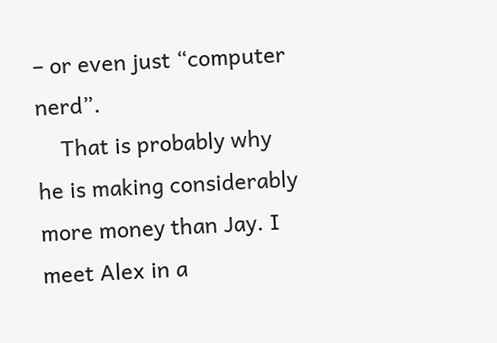– or even just “computer nerd”.
    That is probably why he is making considerably more money than Jay. I meet Alex in a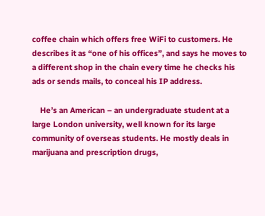coffee chain which offers free WiFi to customers. He describes it as “one of his offices”, and says he moves to a different shop in the chain every time he checks his ads or sends mails, to conceal his IP address.

    He’s an American – an undergraduate student at a large London university, well known for its large community of overseas students. He mostly deals in marijuana and prescription drugs,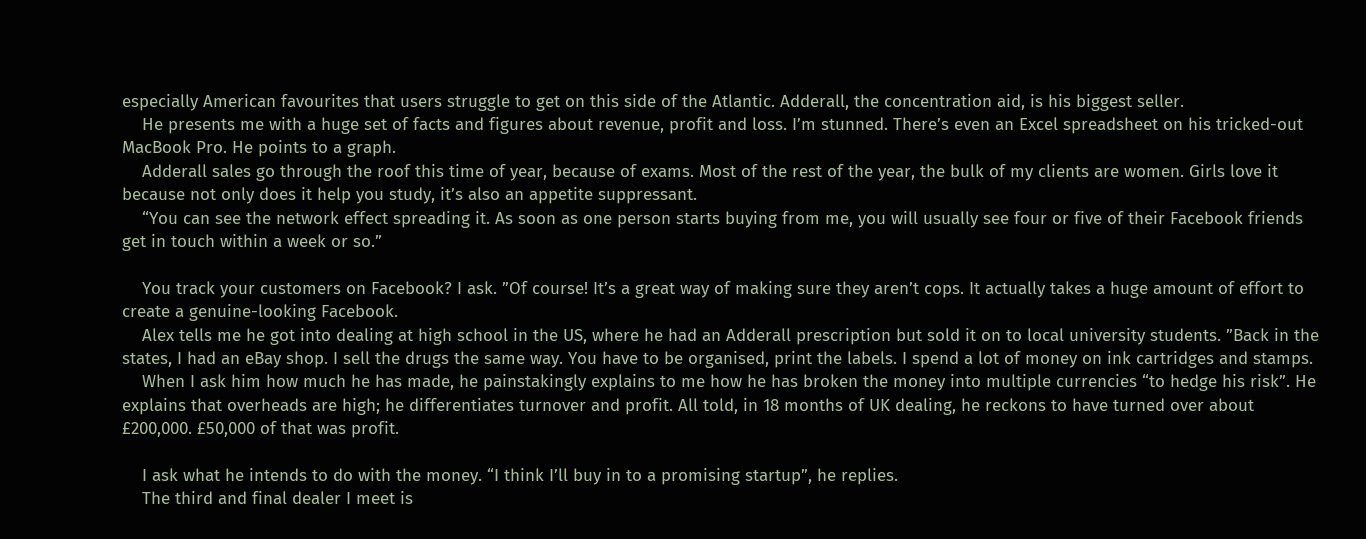especially American favourites that users struggle to get on this side of the Atlantic. Adderall, the concentration aid, is his biggest seller.
    He presents me with a huge set of facts and figures about revenue, profit and loss. I’m stunned. There’s even an Excel spreadsheet on his tricked-out MacBook Pro. He points to a graph.
    Adderall sales go through the roof this time of year, because of exams. Most of the rest of the year, the bulk of my clients are women. Girls love it because not only does it help you study, it’s also an appetite suppressant.
    “You can see the network effect spreading it. As soon as one person starts buying from me, you will usually see four or five of their Facebook friends get in touch within a week or so.”

    You track your customers on Facebook? I ask. ”Of course! It’s a great way of making sure they aren’t cops. It actually takes a huge amount of effort to create a genuine-looking Facebook.
    Alex tells me he got into dealing at high school in the US, where he had an Adderall prescription but sold it on to local university students. ”Back in the states, I had an eBay shop. I sell the drugs the same way. You have to be organised, print the labels. I spend a lot of money on ink cartridges and stamps.
    When I ask him how much he has made, he painstakingly explains to me how he has broken the money into multiple currencies “to hedge his risk”. He explains that overheads are high; he differentiates turnover and profit. All told, in 18 months of UK dealing, he reckons to have turned over about £200,000. £50,000 of that was profit.

    I ask what he intends to do with the money. “I think I’ll buy in to a promising startup”, he replies.
    The third and final dealer I meet is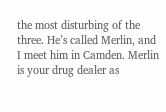the most disturbing of the three. He’s called Merlin, and I meet him in Camden. Merlin is your drug dealer as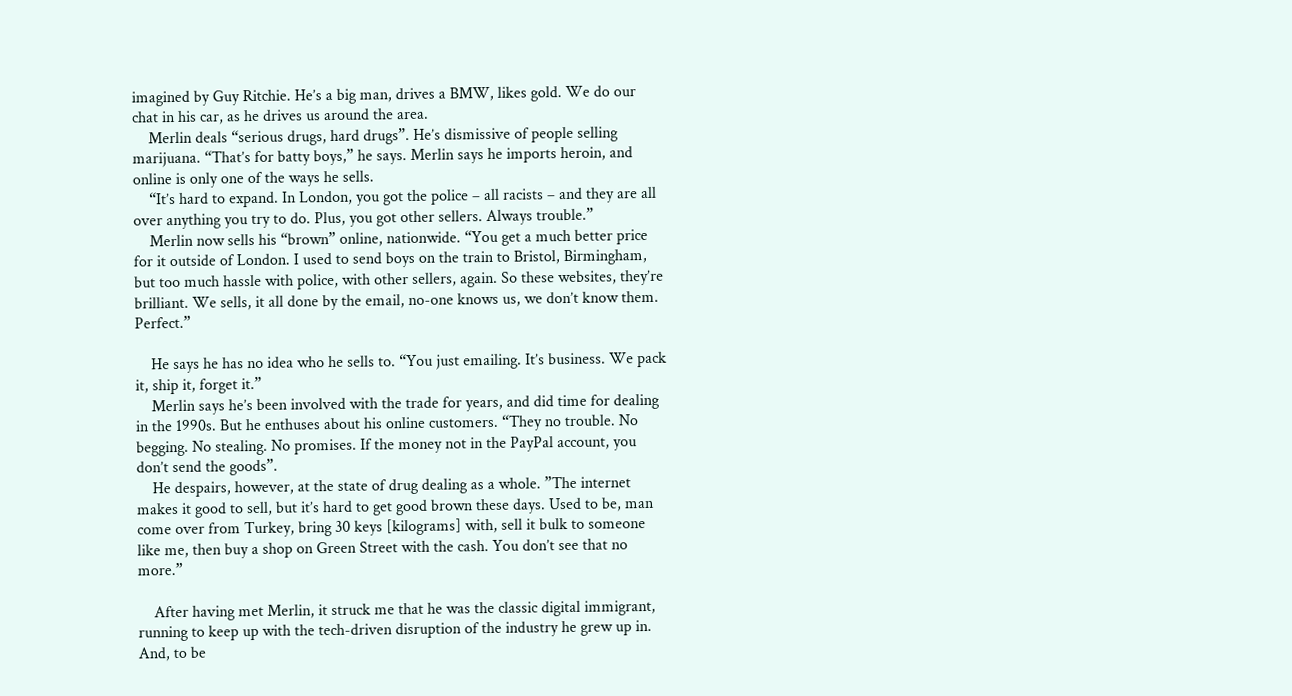imagined by Guy Ritchie. He’s a big man, drives a BMW, likes gold. We do our chat in his car, as he drives us around the area.
    Merlin deals “serious drugs, hard drugs”. He’s dismissive of people selling marijuana. “That’s for batty boys,” he says. Merlin says he imports heroin, and online is only one of the ways he sells.
    “It’s hard to expand. In London, you got the police – all racists – and they are all over anything you try to do. Plus, you got other sellers. Always trouble.”
    Merlin now sells his “brown” online, nationwide. “You get a much better price for it outside of London. I used to send boys on the train to Bristol, Birmingham, but too much hassle with police, with other sellers, again. So these websites, they’re brilliant. We sells, it all done by the email, no-one knows us, we don’t know them. Perfect.”

    He says he has no idea who he sells to. “You just emailing. It’s business. We pack it, ship it, forget it.”
    Merlin says he’s been involved with the trade for years, and did time for dealing in the 1990s. But he enthuses about his online customers. “They no trouble. No begging. No stealing. No promises. If the money not in the PayPal account, you don’t send the goods”.
    He despairs, however, at the state of drug dealing as a whole. ”The internet makes it good to sell, but it’s hard to get good brown these days. Used to be, man come over from Turkey, bring 30 keys [kilograms] with, sell it bulk to someone like me, then buy a shop on Green Street with the cash. You don’t see that no more.”

    After having met Merlin, it struck me that he was the classic digital immigrant, running to keep up with the tech-driven disruption of the industry he grew up in. And, to be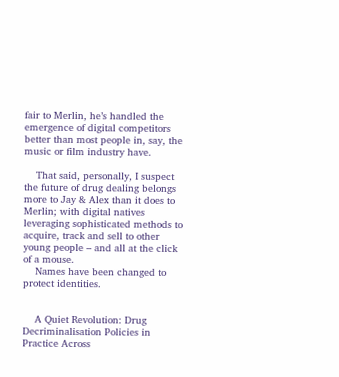fair to Merlin, he’s handled the emergence of digital competitors better than most people in, say, the music or film industry have.

    That said, personally, I suspect the future of drug dealing belongs more to Jay & Alex than it does to Merlin; with digital natives leveraging sophisticated methods to acquire, track and sell to other young people – and all at the click of a mouse.
    Names have been changed to protect identities.


    A Quiet Revolution: Drug Decriminalisation Policies in Practice Across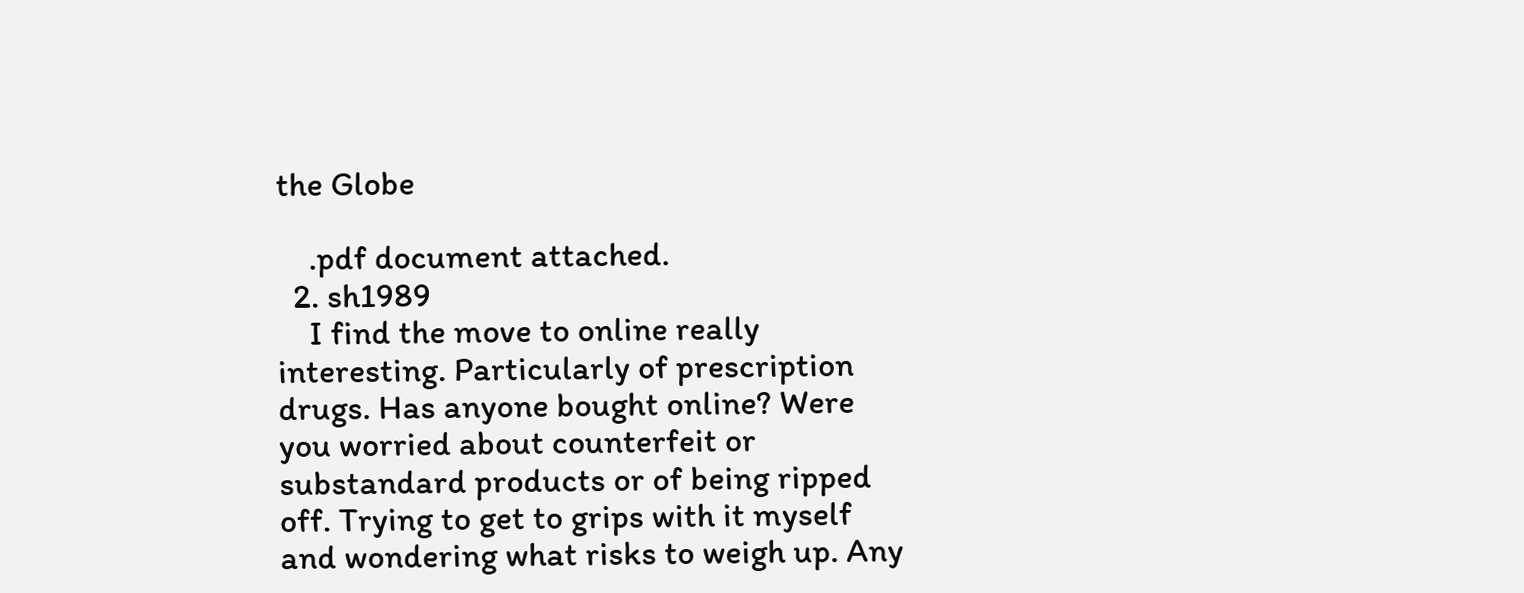the Globe

    .pdf document attached.
  2. sh1989
    I find the move to online really interesting. Particularly of prescription drugs. Has anyone bought online? Were you worried about counterfeit or substandard products or of being ripped off. Trying to get to grips with it myself and wondering what risks to weigh up. Any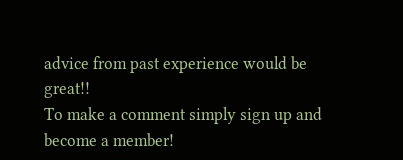advice from past experience would be great!!
To make a comment simply sign up and become a member!